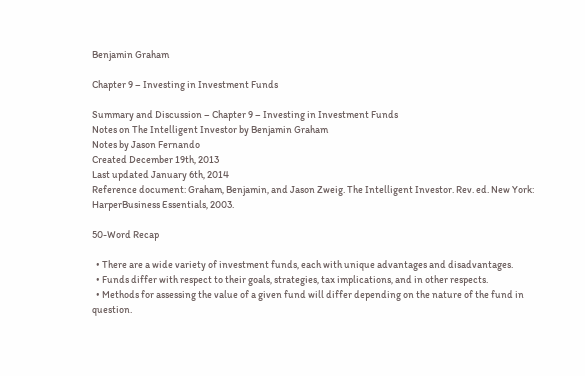Benjamin Graham

Chapter 9 – Investing in Investment Funds

Summary and Discussion – Chapter 9 – Investing in Investment Funds
Notes on The Intelligent Investor by Benjamin Graham
Notes by Jason Fernando
Created December 19th, 2013
Last updated January 6th, 2014
Reference document: Graham, Benjamin, and Jason Zweig. The Intelligent Investor. Rev. ed. New York: HarperBusiness Essentials, 2003.

50-Word Recap

  • There are a wide variety of investment funds, each with unique advantages and disadvantages.
  • Funds differ with respect to their goals, strategies, tax implications, and in other respects.
  • Methods for assessing the value of a given fund will differ depending on the nature of the fund in question.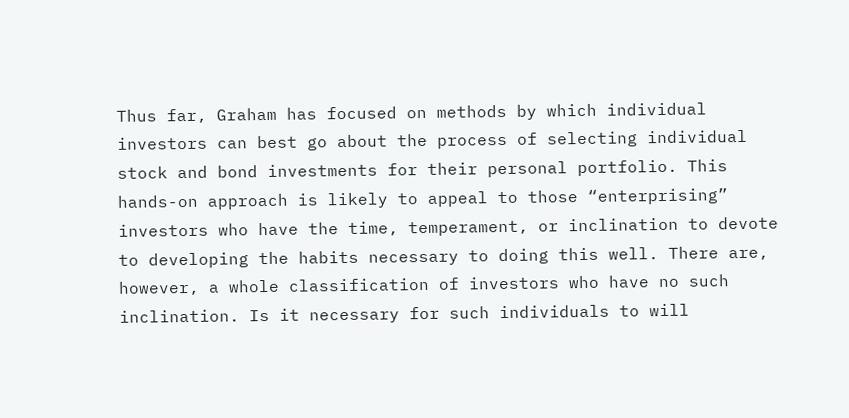Thus far, Graham has focused on methods by which individual investors can best go about the process of selecting individual stock and bond investments for their personal portfolio. This hands-on approach is likely to appeal to those “enterprising” investors who have the time, temperament, or inclination to devote to developing the habits necessary to doing this well. There are, however, a whole classification of investors who have no such inclination. Is it necessary for such individuals to will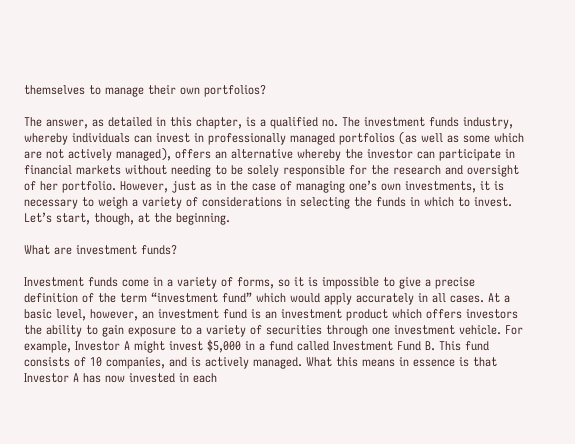themselves to manage their own portfolios?

The answer, as detailed in this chapter, is a qualified no. The investment funds industry, whereby individuals can invest in professionally managed portfolios (as well as some which are not actively managed), offers an alternative whereby the investor can participate in financial markets without needing to be solely responsible for the research and oversight of her portfolio. However, just as in the case of managing one’s own investments, it is necessary to weigh a variety of considerations in selecting the funds in which to invest. Let’s start, though, at the beginning.

What are investment funds?

Investment funds come in a variety of forms, so it is impossible to give a precise definition of the term “investment fund” which would apply accurately in all cases. At a basic level, however, an investment fund is an investment product which offers investors the ability to gain exposure to a variety of securities through one investment vehicle. For example, Investor A might invest $5,000 in a fund called Investment Fund B. This fund consists of 10 companies, and is actively managed. What this means in essence is that Investor A has now invested in each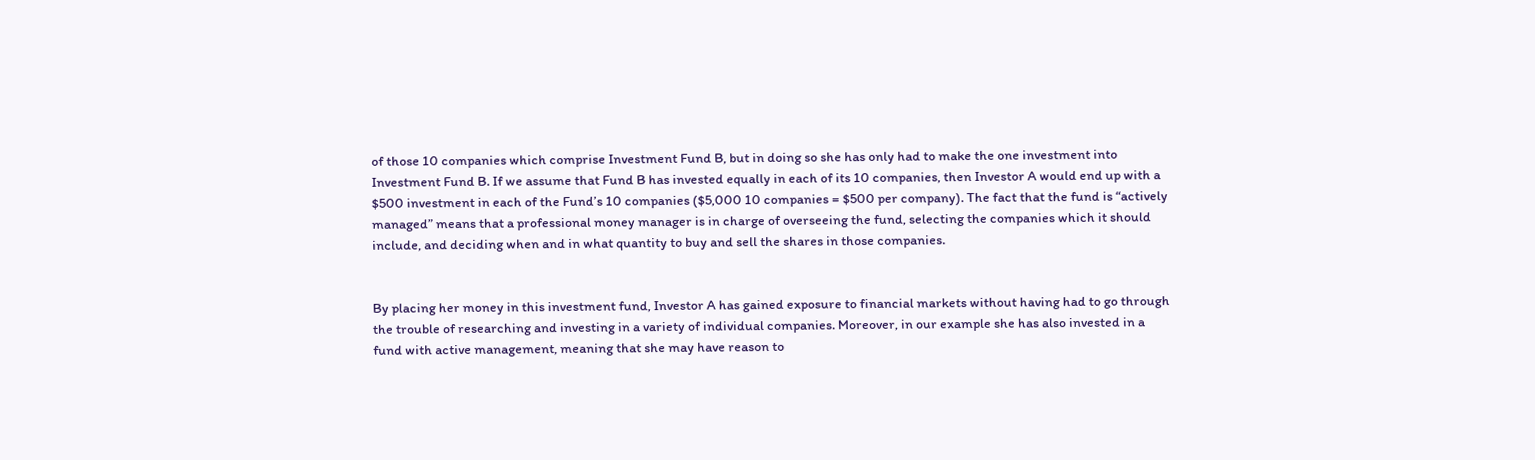of those 10 companies which comprise Investment Fund B, but in doing so she has only had to make the one investment into Investment Fund B. If we assume that Fund B has invested equally in each of its 10 companies, then Investor A would end up with a $500 investment in each of the Fund’s 10 companies ($5,000 10 companies = $500 per company). The fact that the fund is “actively managed” means that a professional money manager is in charge of overseeing the fund, selecting the companies which it should include, and deciding when and in what quantity to buy and sell the shares in those companies.


By placing her money in this investment fund, Investor A has gained exposure to financial markets without having had to go through the trouble of researching and investing in a variety of individual companies. Moreover, in our example she has also invested in a fund with active management, meaning that she may have reason to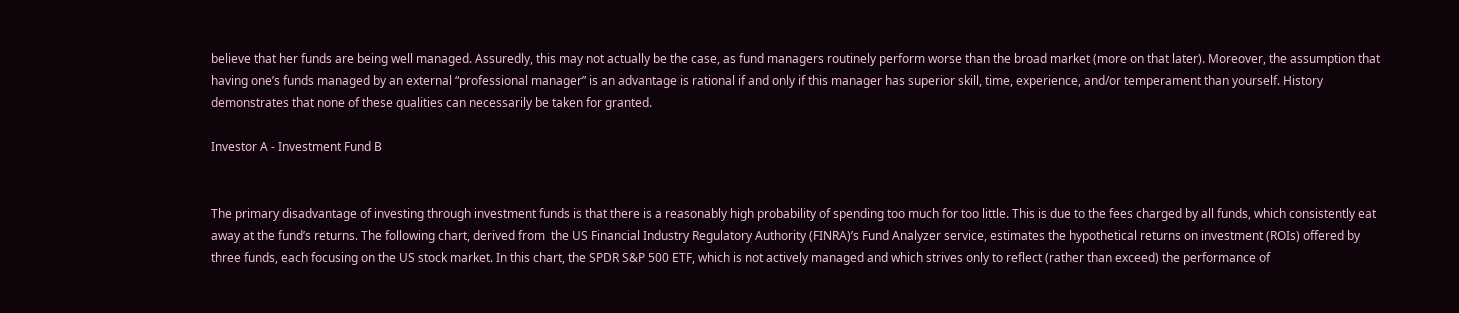believe that her funds are being well managed. Assuredly, this may not actually be the case, as fund managers routinely perform worse than the broad market (more on that later). Moreover, the assumption that having one’s funds managed by an external “professional manager” is an advantage is rational if and only if this manager has superior skill, time, experience, and/or temperament than yourself. History demonstrates that none of these qualities can necessarily be taken for granted.

Investor A - Investment Fund B


The primary disadvantage of investing through investment funds is that there is a reasonably high probability of spending too much for too little. This is due to the fees charged by all funds, which consistently eat away at the fund’s returns. The following chart, derived from  the US Financial Industry Regulatory Authority (FINRA)’s Fund Analyzer service, estimates the hypothetical returns on investment (ROIs) offered by three funds, each focusing on the US stock market. In this chart, the SPDR S&P 500 ETF, which is not actively managed and which strives only to reflect (rather than exceed) the performance of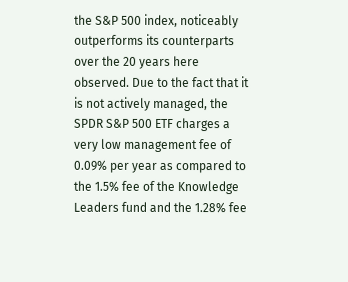the S&P 500 index, noticeably outperforms its counterparts over the 20 years here observed. Due to the fact that it is not actively managed, the SPDR S&P 500 ETF charges a very low management fee of 0.09% per year as compared to the 1.5% fee of the Knowledge Leaders fund and the 1.28% fee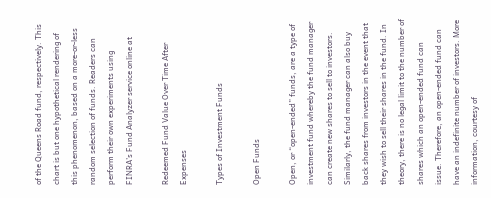of the Queens Road fund, respectively. This chart is but one hypothetical rendering of this phenomenon, based on a more-or-less random selection of funds. Readers can perform their own experiments using FINRA’s Fund Analyzer service online at

Redeemed Fund Value Over Time After Expenses

Types of Investment Funds

Open Funds

Open, or “open-ended” funds, are a type of investment fund whereby the fund manager can create new shares to sell to investors. Similarly, the fund manager can also buy back shares from investors in the event that they wish to sell their shares in the fund. In theory, there is no legal limit to the number of shares which an open-ended fund can issue. Therefore, an open-ended fund can have an indefinite number of investors. More information, courtesy of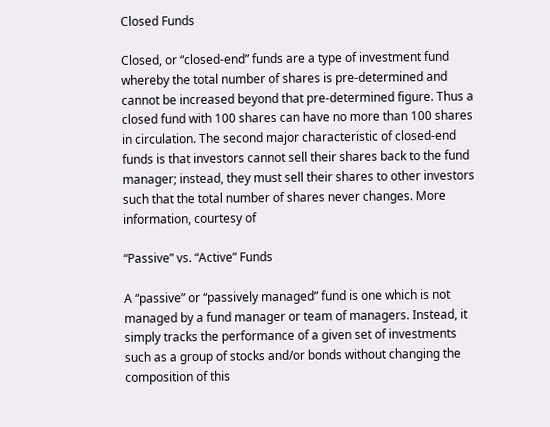Closed Funds

Closed, or “closed-end” funds are a type of investment fund whereby the total number of shares is pre-determined and cannot be increased beyond that pre-determined figure. Thus a closed fund with 100 shares can have no more than 100 shares in circulation. The second major characteristic of closed-end funds is that investors cannot sell their shares back to the fund manager; instead, they must sell their shares to other investors such that the total number of shares never changes. More information, courtesy of

“Passive” vs. “Active” Funds

A “passive” or “passively managed” fund is one which is not managed by a fund manager or team of managers. Instead, it simply tracks the performance of a given set of investments such as a group of stocks and/or bonds without changing the composition of this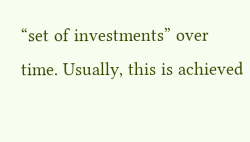“set of investments” over time. Usually, this is achieved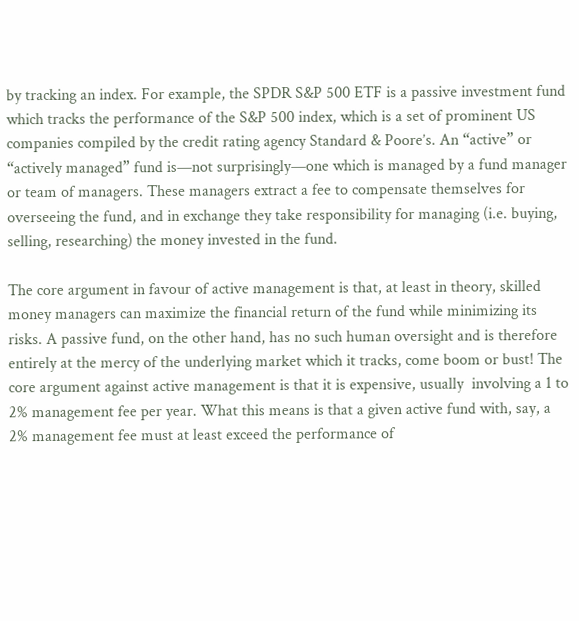by tracking an index. For example, the SPDR S&P 500 ETF is a passive investment fund which tracks the performance of the S&P 500 index, which is a set of prominent US companies compiled by the credit rating agency Standard & Poore’s. An “active” or “actively managed” fund is—not surprisingly—one which is managed by a fund manager or team of managers. These managers extract a fee to compensate themselves for overseeing the fund, and in exchange they take responsibility for managing (i.e. buying, selling, researching) the money invested in the fund.

The core argument in favour of active management is that, at least in theory, skilled money managers can maximize the financial return of the fund while minimizing its risks. A passive fund, on the other hand, has no such human oversight and is therefore entirely at the mercy of the underlying market which it tracks, come boom or bust! The core argument against active management is that it is expensive, usually  involving a 1 to 2% management fee per year. What this means is that a given active fund with, say, a 2% management fee must at least exceed the performance of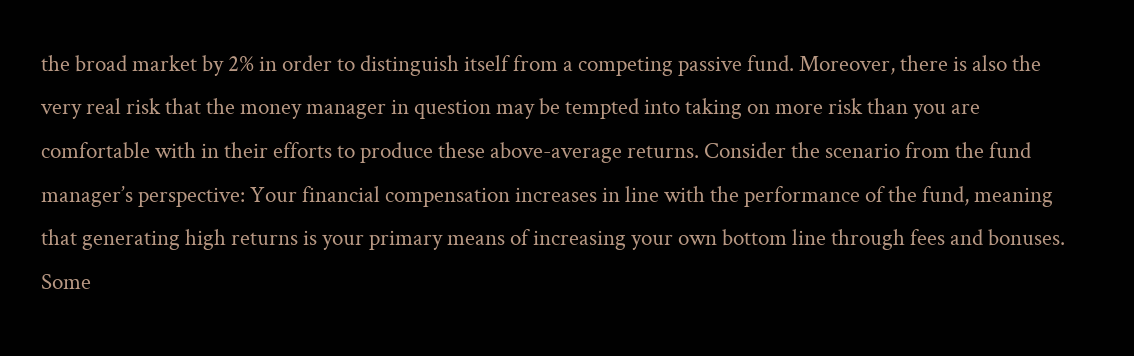the broad market by 2% in order to distinguish itself from a competing passive fund. Moreover, there is also the very real risk that the money manager in question may be tempted into taking on more risk than you are comfortable with in their efforts to produce these above-average returns. Consider the scenario from the fund manager’s perspective: Your financial compensation increases in line with the performance of the fund, meaning that generating high returns is your primary means of increasing your own bottom line through fees and bonuses. Some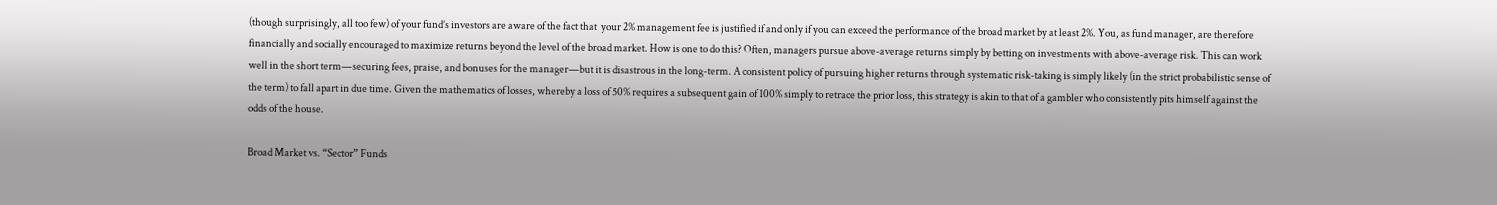(though surprisingly, all too few) of your fund’s investors are aware of the fact that  your 2% management fee is justified if and only if you can exceed the performance of the broad market by at least 2%. You, as fund manager, are therefore financially and socially encouraged to maximize returns beyond the level of the broad market. How is one to do this? Often, managers pursue above-average returns simply by betting on investments with above-average risk. This can work well in the short term—securing fees, praise, and bonuses for the manager—but it is disastrous in the long-term. A consistent policy of pursuing higher returns through systematic risk-taking is simply likely (in the strict probabilistic sense of the term) to fall apart in due time. Given the mathematics of losses, whereby a loss of 50% requires a subsequent gain of 100% simply to retrace the prior loss, this strategy is akin to that of a gambler who consistently pits himself against the odds of the house.

Broad Market vs. “Sector” Funds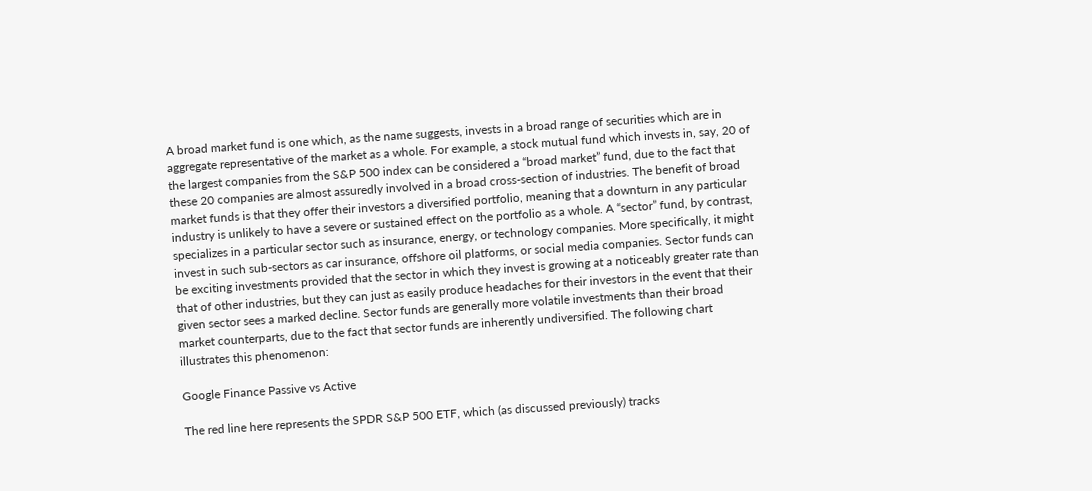A broad market fund is one which, as the name suggests, invests in a broad range of securities which are in aggregate representative of the market as a whole. For example, a stock mutual fund which invests in, say, 20 of the largest companies from the S&P 500 index can be considered a “broad market” fund, due to the fact that these 20 companies are almost assuredly involved in a broad cross-section of industries. The benefit of broad market funds is that they offer their investors a diversified portfolio, meaning that a downturn in any particular industry is unlikely to have a severe or sustained effect on the portfolio as a whole. A “sector” fund, by contrast, specializes in a particular sector such as insurance, energy, or technology companies. More specifically, it might invest in such sub-sectors as car insurance, offshore oil platforms, or social media companies. Sector funds can be exciting investments provided that the sector in which they invest is growing at a noticeably greater rate than that of other industries, but they can just as easily produce headaches for their investors in the event that their given sector sees a marked decline. Sector funds are generally more volatile investments than their broad market counterparts, due to the fact that sector funds are inherently undiversified. The following chart illustrates this phenomenon:

Google Finance Passive vs Active

The red line here represents the SPDR S&P 500 ETF, which (as discussed previously) tracks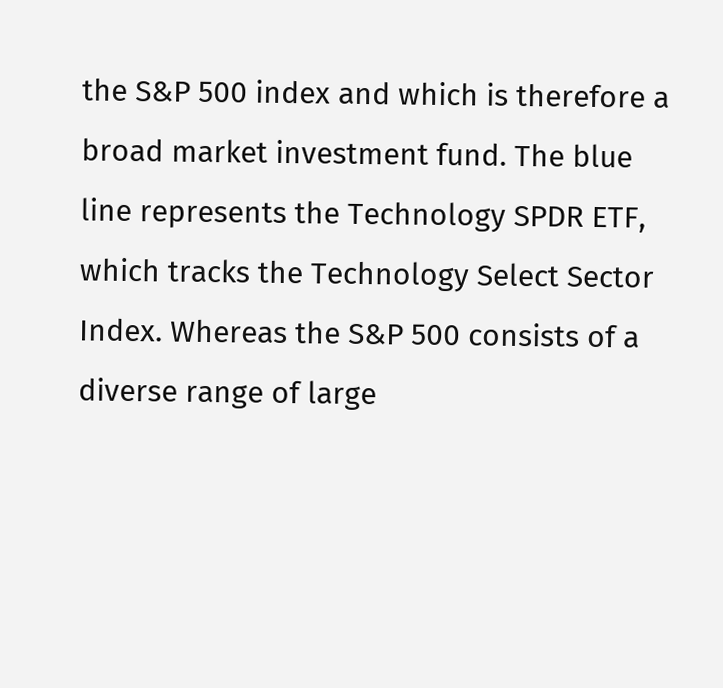the S&P 500 index and which is therefore a broad market investment fund. The blue line represents the Technology SPDR ETF, which tracks the Technology Select Sector Index. Whereas the S&P 500 consists of a diverse range of large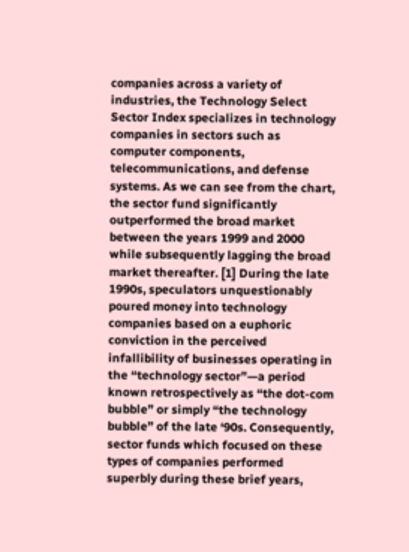companies across a variety of industries, the Technology Select Sector Index specializes in technology companies in sectors such as computer components, telecommunications, and defense systems. As we can see from the chart, the sector fund significantly outperformed the broad market between the years 1999 and 2000 while subsequently lagging the broad market thereafter. [1] During the late 1990s, speculators unquestionably poured money into technology companies based on a euphoric conviction in the perceived infallibility of businesses operating in the “technology sector”—a period known retrospectively as “the dot-com bubble” or simply “the technology bubble” of the late ‘90s. Consequently, sector funds which focused on these types of companies performed superbly during these brief years,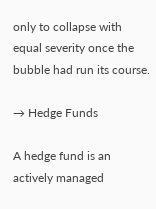only to collapse with equal severity once the bubble had run its course.

→ Hedge Funds

A hedge fund is an actively managed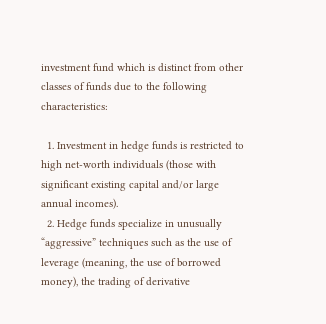investment fund which is distinct from other classes of funds due to the following characteristics:

  1. Investment in hedge funds is restricted to high net-worth individuals (those with significant existing capital and/or large annual incomes).
  2. Hedge funds specialize in unusually “aggressive” techniques such as the use of leverage (meaning, the use of borrowed money), the trading of derivative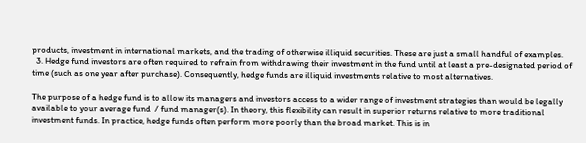products, investment in international markets, and the trading of otherwise illiquid securities. These are just a small handful of examples.
  3. Hedge fund investors are often required to refrain from withdrawing their investment in the fund until at least a pre-designated period of time (such as one year after purchase). Consequently, hedge funds are illiquid investments relative to most alternatives.

The purpose of a hedge fund is to allow its managers and investors access to a wider range of investment strategies than would be legally available to your average fund  / fund manager(s). In theory, this flexibility can result in superior returns relative to more traditional investment funds. In practice, hedge funds often perform more poorly than the broad market. This is in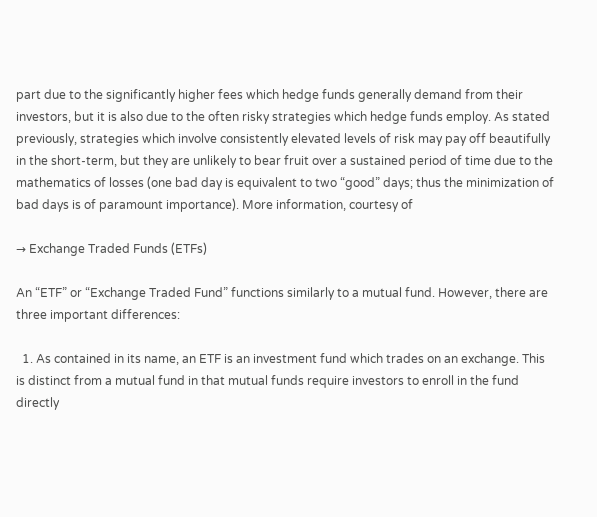part due to the significantly higher fees which hedge funds generally demand from their investors, but it is also due to the often risky strategies which hedge funds employ. As stated previously, strategies which involve consistently elevated levels of risk may pay off beautifully in the short-term, but they are unlikely to bear fruit over a sustained period of time due to the mathematics of losses (one bad day is equivalent to two “good” days; thus the minimization of bad days is of paramount importance). More information, courtesy of

→ Exchange Traded Funds (ETFs)

An “ETF” or “Exchange Traded Fund” functions similarly to a mutual fund. However, there are three important differences:

  1. As contained in its name, an ETF is an investment fund which trades on an exchange. This is distinct from a mutual fund in that mutual funds require investors to enroll in the fund directly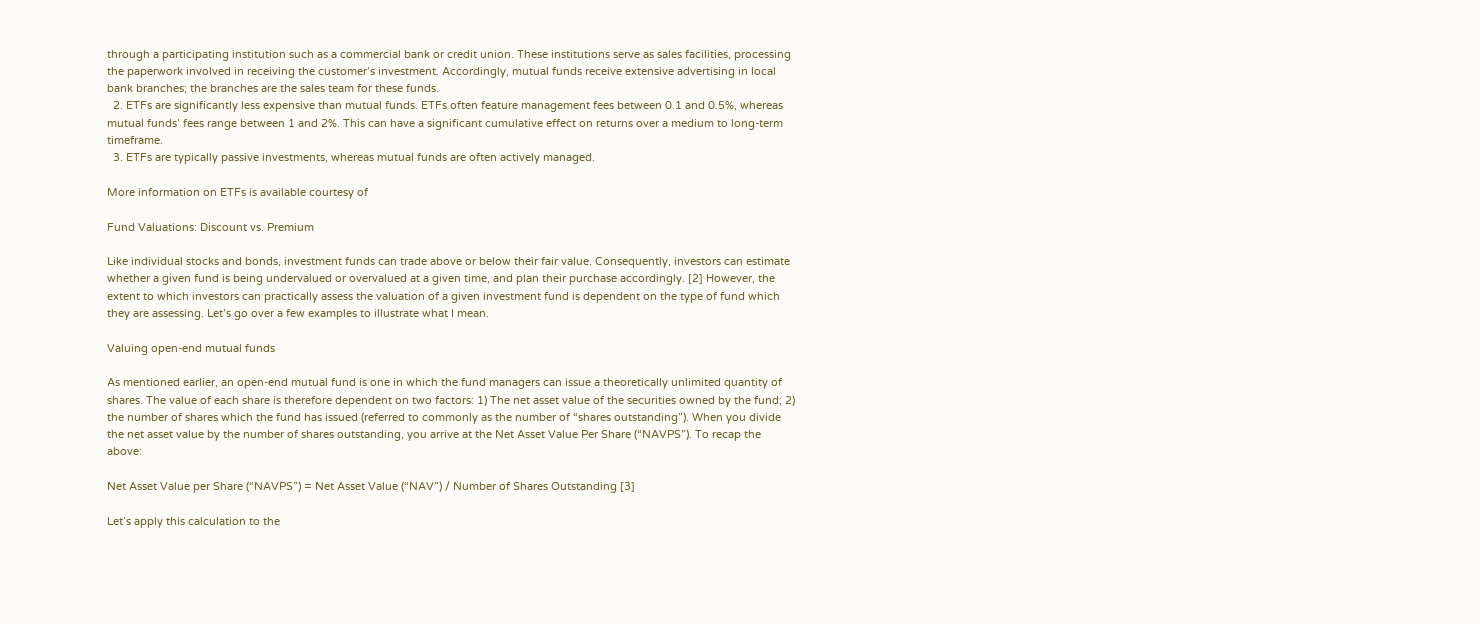through a participating institution such as a commercial bank or credit union. These institutions serve as sales facilities, processing the paperwork involved in receiving the customer’s investment. Accordingly, mutual funds receive extensive advertising in local bank branches; the branches are the sales team for these funds.
  2. ETFs are significantly less expensive than mutual funds. ETFs often feature management fees between 0.1 and 0.5%, whereas mutual funds’ fees range between 1 and 2%. This can have a significant cumulative effect on returns over a medium to long-term timeframe.
  3. ETFs are typically passive investments, whereas mutual funds are often actively managed.

More information on ETFs is available courtesy of

Fund Valuations: Discount vs. Premium

Like individual stocks and bonds, investment funds can trade above or below their fair value. Consequently, investors can estimate whether a given fund is being undervalued or overvalued at a given time, and plan their purchase accordingly. [2] However, the extent to which investors can practically assess the valuation of a given investment fund is dependent on the type of fund which they are assessing. Let’s go over a few examples to illustrate what I mean.

Valuing open-end mutual funds

As mentioned earlier, an open-end mutual fund is one in which the fund managers can issue a theoretically unlimited quantity of shares. The value of each share is therefore dependent on two factors: 1) The net asset value of the securities owned by the fund; 2) the number of shares which the fund has issued (referred to commonly as the number of “shares outstanding”). When you divide the net asset value by the number of shares outstanding, you arrive at the Net Asset Value Per Share (“NAVPS”). To recap the above:

Net Asset Value per Share (“NAVPS”) = Net Asset Value (“NAV”) / Number of Shares Outstanding [3]

Let’s apply this calculation to the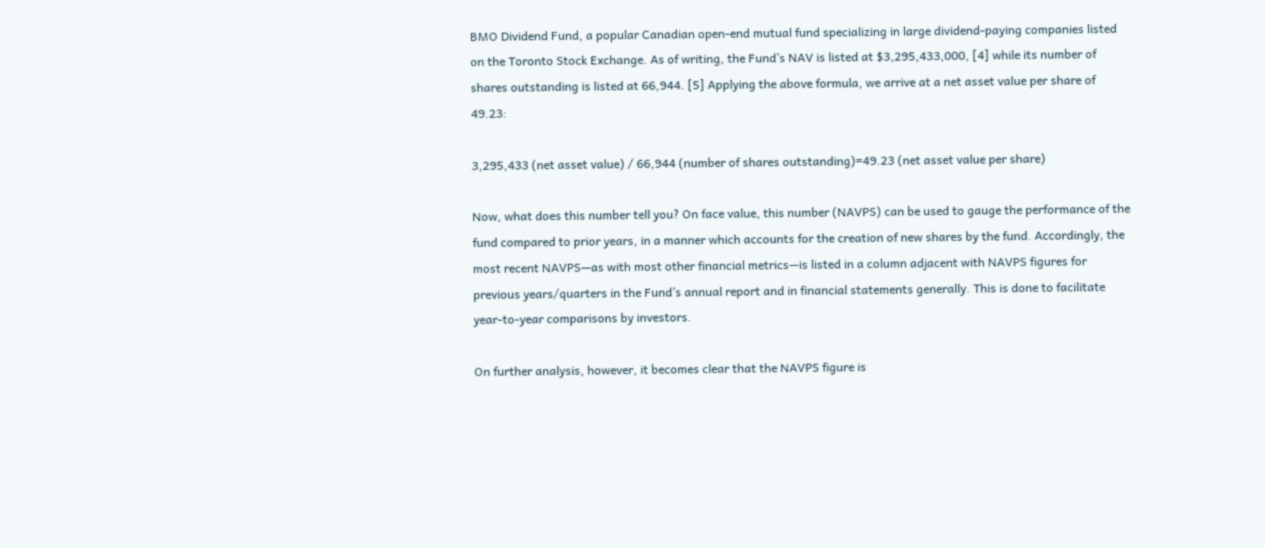BMO Dividend Fund, a popular Canadian open-end mutual fund specializing in large dividend-paying companies listed on the Toronto Stock Exchange. As of writing, the Fund’s NAV is listed at $3,295,433,000, [4] while its number of shares outstanding is listed at 66,944. [5] Applying the above formula, we arrive at a net asset value per share of 49.23:

3,295,433 (net asset value) / 66,944 (number of shares outstanding)=49.23 (net asset value per share)

Now, what does this number tell you? On face value, this number (NAVPS) can be used to gauge the performance of the fund compared to prior years, in a manner which accounts for the creation of new shares by the fund. Accordingly, the most recent NAVPS—as with most other financial metrics—is listed in a column adjacent with NAVPS figures for previous years/quarters in the Fund’s annual report and in financial statements generally. This is done to facilitate year-to-year comparisons by investors.

On further analysis, however, it becomes clear that the NAVPS figure is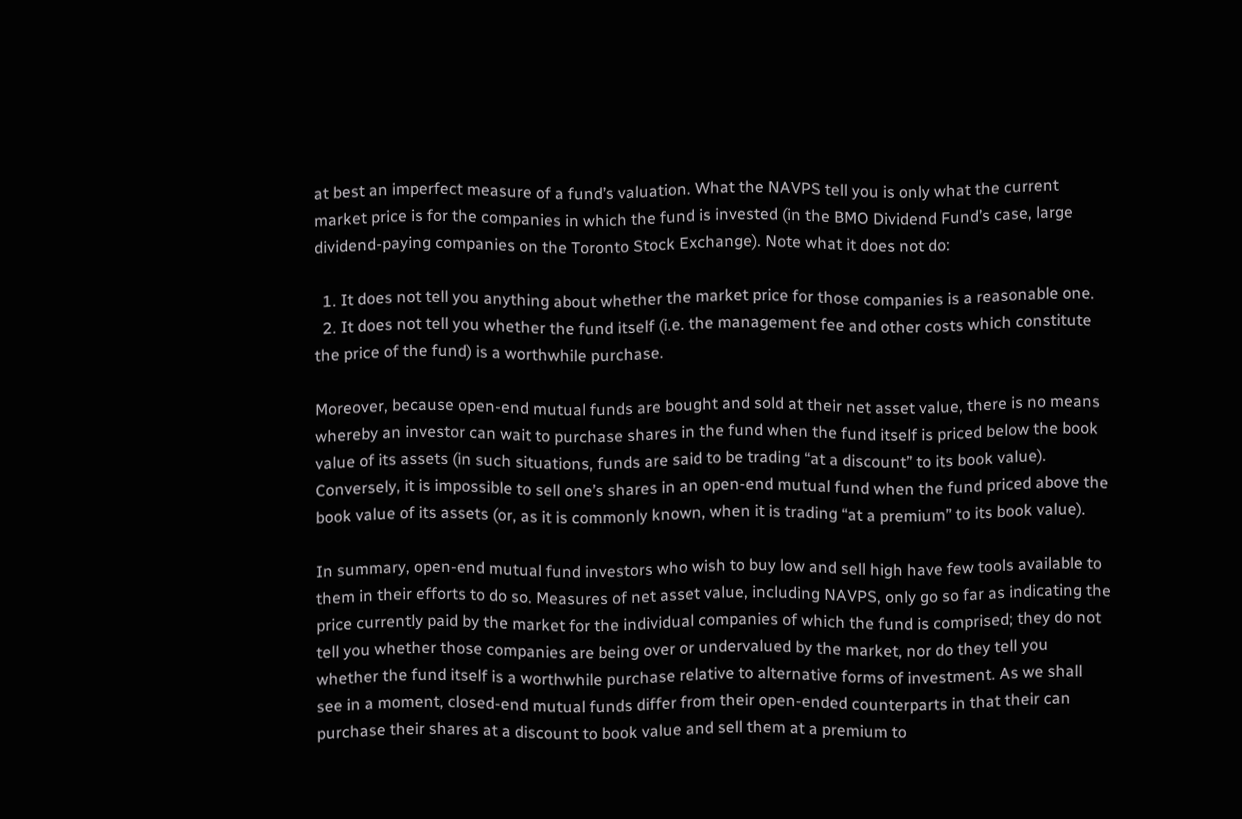at best an imperfect measure of a fund’s valuation. What the NAVPS tell you is only what the current market price is for the companies in which the fund is invested (in the BMO Dividend Fund’s case, large dividend-paying companies on the Toronto Stock Exchange). Note what it does not do:

  1. It does not tell you anything about whether the market price for those companies is a reasonable one.
  2. It does not tell you whether the fund itself (i.e. the management fee and other costs which constitute the price of the fund) is a worthwhile purchase.

Moreover, because open-end mutual funds are bought and sold at their net asset value, there is no means whereby an investor can wait to purchase shares in the fund when the fund itself is priced below the book value of its assets (in such situations, funds are said to be trading “at a discount” to its book value). Conversely, it is impossible to sell one’s shares in an open-end mutual fund when the fund priced above the book value of its assets (or, as it is commonly known, when it is trading “at a premium” to its book value).

In summary, open-end mutual fund investors who wish to buy low and sell high have few tools available to them in their efforts to do so. Measures of net asset value, including NAVPS, only go so far as indicating the price currently paid by the market for the individual companies of which the fund is comprised; they do not tell you whether those companies are being over or undervalued by the market, nor do they tell you whether the fund itself is a worthwhile purchase relative to alternative forms of investment. As we shall see in a moment, closed-end mutual funds differ from their open-ended counterparts in that their can purchase their shares at a discount to book value and sell them at a premium to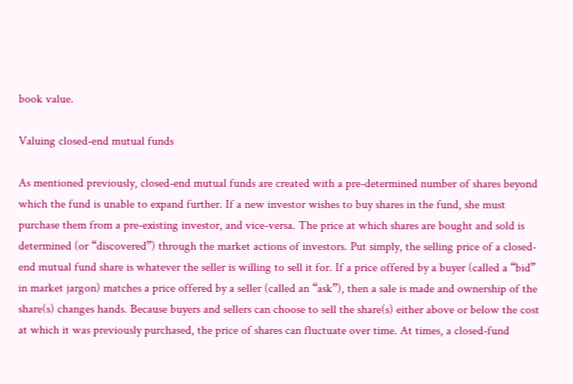book value.

Valuing closed-end mutual funds

As mentioned previously, closed-end mutual funds are created with a pre-determined number of shares beyond which the fund is unable to expand further. If a new investor wishes to buy shares in the fund, she must purchase them from a pre-existing investor, and vice-versa. The price at which shares are bought and sold is determined (or “discovered”) through the market actions of investors. Put simply, the selling price of a closed-end mutual fund share is whatever the seller is willing to sell it for. If a price offered by a buyer (called a “bid” in market jargon) matches a price offered by a seller (called an “ask”), then a sale is made and ownership of the share(s) changes hands. Because buyers and sellers can choose to sell the share(s) either above or below the cost at which it was previously purchased, the price of shares can fluctuate over time. At times, a closed-fund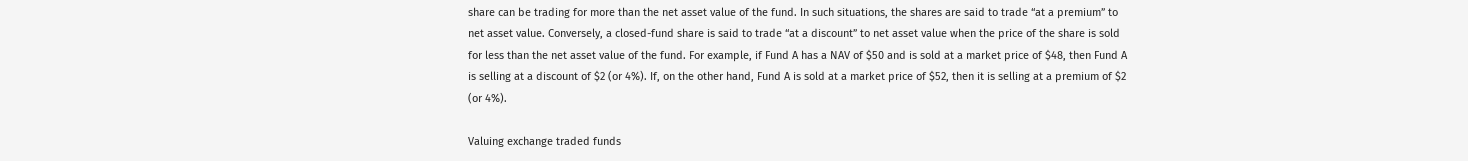share can be trading for more than the net asset value of the fund. In such situations, the shares are said to trade “at a premium” to net asset value. Conversely, a closed-fund share is said to trade “at a discount” to net asset value when the price of the share is sold for less than the net asset value of the fund. For example, if Fund A has a NAV of $50 and is sold at a market price of $48, then Fund A is selling at a discount of $2 (or 4%). If, on the other hand, Fund A is sold at a market price of $52, then it is selling at a premium of $2 (or 4%).

Valuing exchange traded funds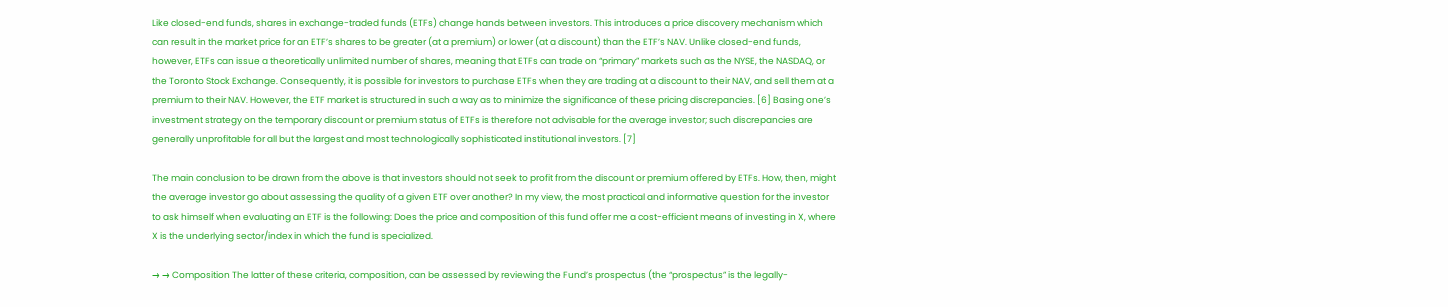Like closed-end funds, shares in exchange-traded funds (ETFs) change hands between investors. This introduces a price discovery mechanism which can result in the market price for an ETF’s shares to be greater (at a premium) or lower (at a discount) than the ETF’s NAV. Unlike closed-end funds, however, ETFs can issue a theoretically unlimited number of shares, meaning that ETFs can trade on “primary” markets such as the NYSE, the NASDAQ, or the Toronto Stock Exchange. Consequently, it is possible for investors to purchase ETFs when they are trading at a discount to their NAV, and sell them at a premium to their NAV. However, the ETF market is structured in such a way as to minimize the significance of these pricing discrepancies. [6] Basing one’s investment strategy on the temporary discount or premium status of ETFs is therefore not advisable for the average investor; such discrepancies are generally unprofitable for all but the largest and most technologically sophisticated institutional investors. [7]

The main conclusion to be drawn from the above is that investors should not seek to profit from the discount or premium offered by ETFs. How, then, might the average investor go about assessing the quality of a given ETF over another? In my view, the most practical and informative question for the investor to ask himself when evaluating an ETF is the following: Does the price and composition of this fund offer me a cost-efficient means of investing in X, where X is the underlying sector/index in which the fund is specialized.

→ → Composition The latter of these criteria, composition, can be assessed by reviewing the Fund’s prospectus (the “prospectus” is the legally-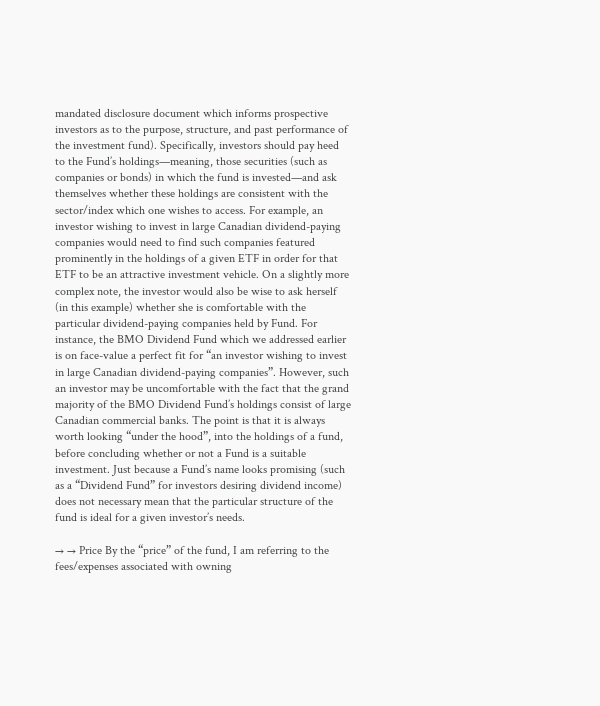mandated disclosure document which informs prospective investors as to the purpose, structure, and past performance of the investment fund). Specifically, investors should pay heed to the Fund’s holdings—meaning, those securities (such as companies or bonds) in which the fund is invested—and ask themselves whether these holdings are consistent with the sector/index which one wishes to access. For example, an investor wishing to invest in large Canadian dividend-paying companies would need to find such companies featured prominently in the holdings of a given ETF in order for that ETF to be an attractive investment vehicle. On a slightly more complex note, the investor would also be wise to ask herself (in this example) whether she is comfortable with the particular dividend-paying companies held by Fund. For instance, the BMO Dividend Fund which we addressed earlier is on face-value a perfect fit for “an investor wishing to invest in large Canadian dividend-paying companies”. However, such an investor may be uncomfortable with the fact that the grand majority of the BMO Dividend Fund’s holdings consist of large Canadian commercial banks. The point is that it is always worth looking “under the hood”, into the holdings of a fund, before concluding whether or not a Fund is a suitable investment. Just because a Fund’s name looks promising (such as a “Dividend Fund” for investors desiring dividend income) does not necessary mean that the particular structure of the fund is ideal for a given investor’s needs.

→ → Price By the “price” of the fund, I am referring to the fees/expenses associated with owning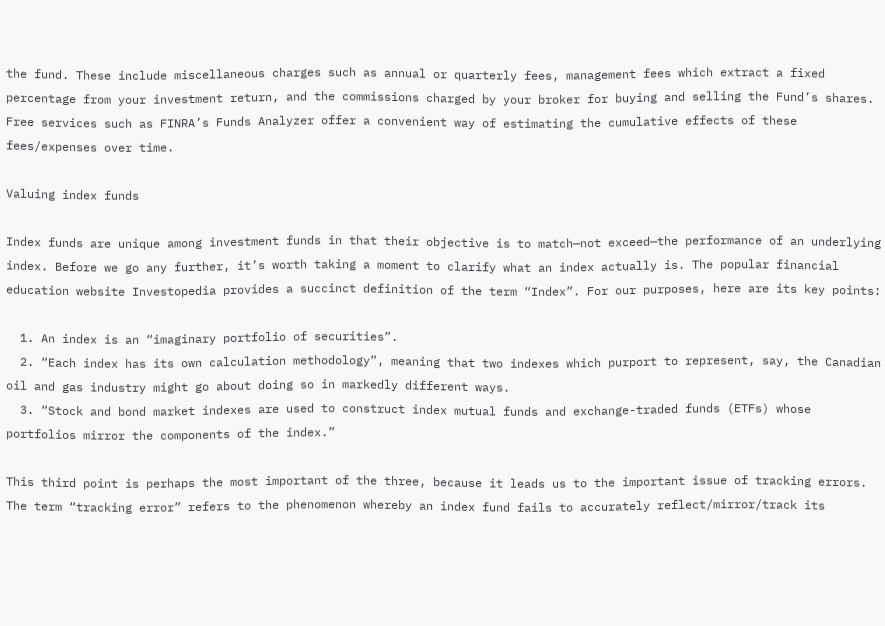the fund. These include miscellaneous charges such as annual or quarterly fees, management fees which extract a fixed percentage from your investment return, and the commissions charged by your broker for buying and selling the Fund’s shares. Free services such as FINRA’s Funds Analyzer offer a convenient way of estimating the cumulative effects of these fees/expenses over time.

Valuing index funds

Index funds are unique among investment funds in that their objective is to match—not exceed—the performance of an underlying index. Before we go any further, it’s worth taking a moment to clarify what an index actually is. The popular financial education website Investopedia provides a succinct definition of the term “Index”. For our purposes, here are its key points:

  1. An index is an “imaginary portfolio of securities”.
  2. “Each index has its own calculation methodology”, meaning that two indexes which purport to represent, say, the Canadian oil and gas industry might go about doing so in markedly different ways.
  3. “Stock and bond market indexes are used to construct index mutual funds and exchange-traded funds (ETFs) whose portfolios mirror the components of the index.”

This third point is perhaps the most important of the three, because it leads us to the important issue of tracking errors. The term “tracking error” refers to the phenomenon whereby an index fund fails to accurately reflect/mirror/track its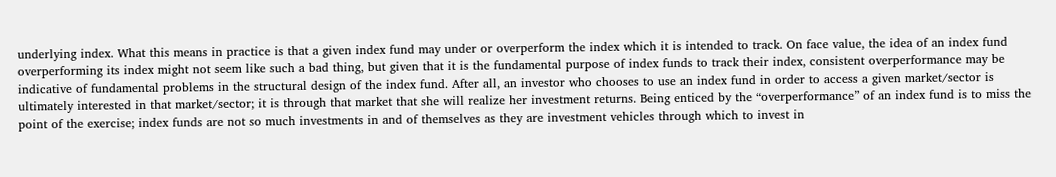underlying index. What this means in practice is that a given index fund may under or overperform the index which it is intended to track. On face value, the idea of an index fund overperforming its index might not seem like such a bad thing, but given that it is the fundamental purpose of index funds to track their index, consistent overperformance may be indicative of fundamental problems in the structural design of the index fund. After all, an investor who chooses to use an index fund in order to access a given market/sector is ultimately interested in that market/sector; it is through that market that she will realize her investment returns. Being enticed by the “overperformance” of an index fund is to miss the point of the exercise; index funds are not so much investments in and of themselves as they are investment vehicles through which to invest in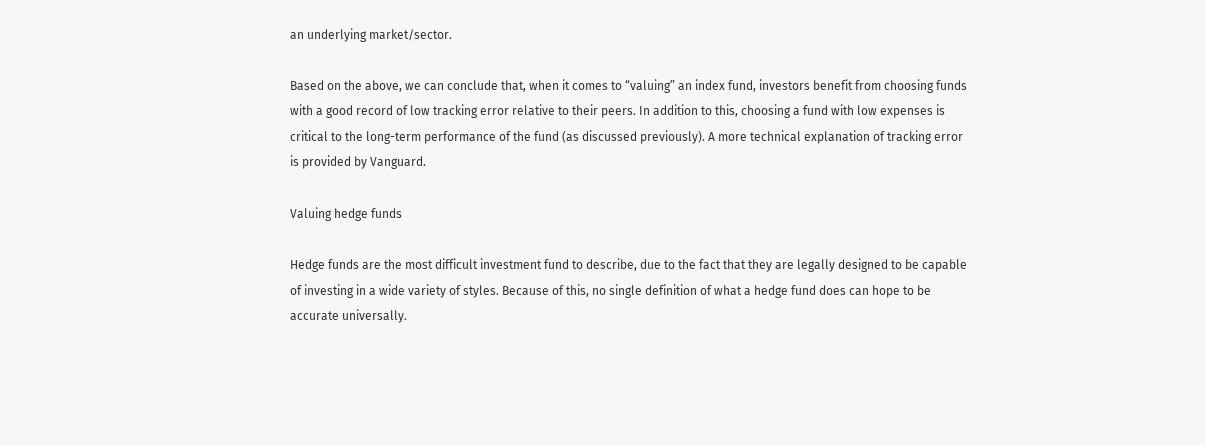an underlying market/sector.

Based on the above, we can conclude that, when it comes to “valuing” an index fund, investors benefit from choosing funds with a good record of low tracking error relative to their peers. In addition to this, choosing a fund with low expenses is critical to the long-term performance of the fund (as discussed previously). A more technical explanation of tracking error is provided by Vanguard.

Valuing hedge funds

Hedge funds are the most difficult investment fund to describe, due to the fact that they are legally designed to be capable of investing in a wide variety of styles. Because of this, no single definition of what a hedge fund does can hope to be accurate universally.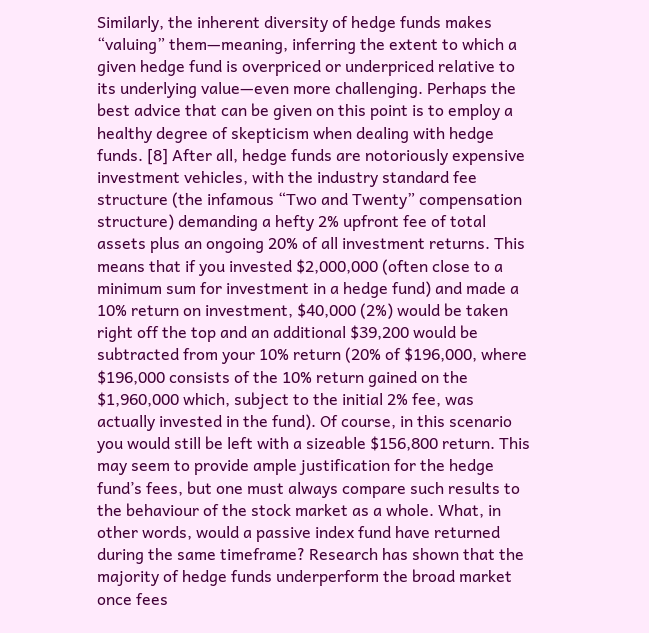Similarly, the inherent diversity of hedge funds makes “valuing” them—meaning, inferring the extent to which a given hedge fund is overpriced or underpriced relative to its underlying value—even more challenging. Perhaps the best advice that can be given on this point is to employ a healthy degree of skepticism when dealing with hedge funds. [8] After all, hedge funds are notoriously expensive investment vehicles, with the industry standard fee structure (the infamous “Two and Twenty” compensation structure) demanding a hefty 2% upfront fee of total assets plus an ongoing 20% of all investment returns. This means that if you invested $2,000,000 (often close to a minimum sum for investment in a hedge fund) and made a 10% return on investment, $40,000 (2%) would be taken right off the top and an additional $39,200 would be subtracted from your 10% return (20% of $196,000, where $196,000 consists of the 10% return gained on the $1,960,000 which, subject to the initial 2% fee, was actually invested in the fund). Of course, in this scenario you would still be left with a sizeable $156,800 return. This may seem to provide ample justification for the hedge fund’s fees, but one must always compare such results to the behaviour of the stock market as a whole. What, in other words, would a passive index fund have returned during the same timeframe? Research has shown that the majority of hedge funds underperform the broad market once fees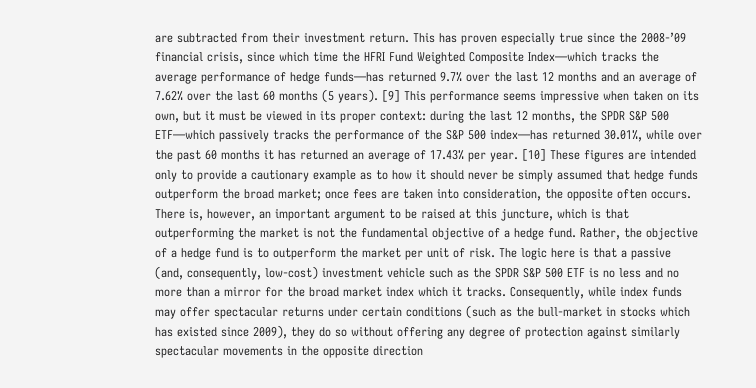are subtracted from their investment return. This has proven especially true since the 2008-’09 financial crisis, since which time the HFRI Fund Weighted Composite Index—which tracks the average performance of hedge funds—has returned 9.7% over the last 12 months and an average of 7.62% over the last 60 months (5 years). [9] This performance seems impressive when taken on its own, but it must be viewed in its proper context: during the last 12 months, the SPDR S&P 500 ETF—which passively tracks the performance of the S&P 500 index—has returned 30.01%, while over the past 60 months it has returned an average of 17.43% per year. [10] These figures are intended only to provide a cautionary example as to how it should never be simply assumed that hedge funds outperform the broad market; once fees are taken into consideration, the opposite often occurs. There is, however, an important argument to be raised at this juncture, which is that outperforming the market is not the fundamental objective of a hedge fund. Rather, the objective of a hedge fund is to outperform the market per unit of risk. The logic here is that a passive (and, consequently, low-cost) investment vehicle such as the SPDR S&P 500 ETF is no less and no more than a mirror for the broad market index which it tracks. Consequently, while index funds may offer spectacular returns under certain conditions (such as the bull-market in stocks which has existed since 2009), they do so without offering any degree of protection against similarly spectacular movements in the opposite direction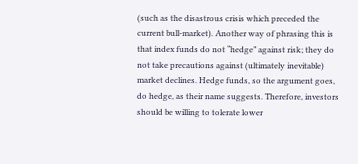(such as the disastrous crisis which preceded the current bull-market). Another way of phrasing this is that index funds do not “hedge” against risk; they do not take precautions against (ultimately inevitable) market declines. Hedge funds, so the argument goes, do hedge, as their name suggests. Therefore, investors should be willing to tolerate lower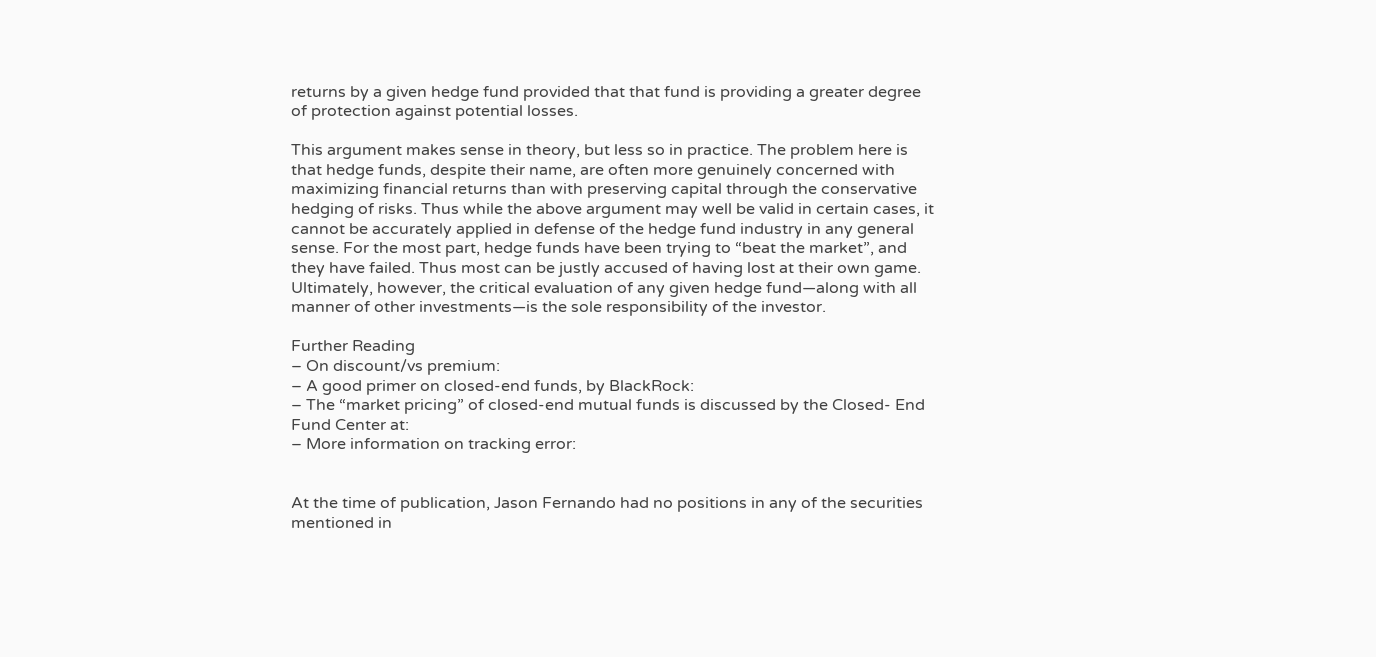returns by a given hedge fund provided that that fund is providing a greater degree of protection against potential losses.

This argument makes sense in theory, but less so in practice. The problem here is that hedge funds, despite their name, are often more genuinely concerned with maximizing financial returns than with preserving capital through the conservative hedging of risks. Thus while the above argument may well be valid in certain cases, it cannot be accurately applied in defense of the hedge fund industry in any general sense. For the most part, hedge funds have been trying to “beat the market”, and they have failed. Thus most can be justly accused of having lost at their own game. Ultimately, however, the critical evaluation of any given hedge fund—along with all manner of other investments—is the sole responsibility of the investor.

Further Reading
– On discount/vs premium:
– A good primer on closed-end funds, by BlackRock:
– The “market pricing” of closed-end mutual funds is discussed by the Closed- End Fund Center at:
– More information on tracking error:


At the time of publication, Jason Fernando had no positions in any of the securities mentioned in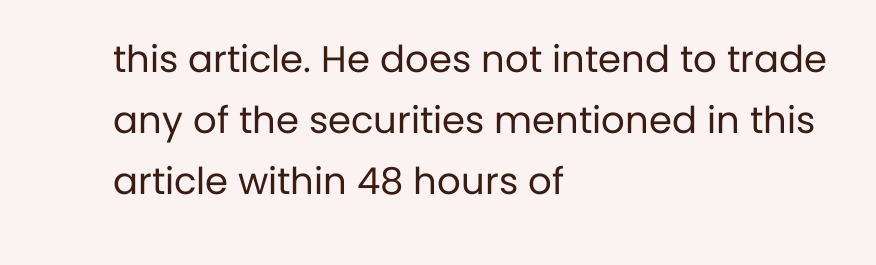this article. He does not intend to trade any of the securities mentioned in this article within 48 hours of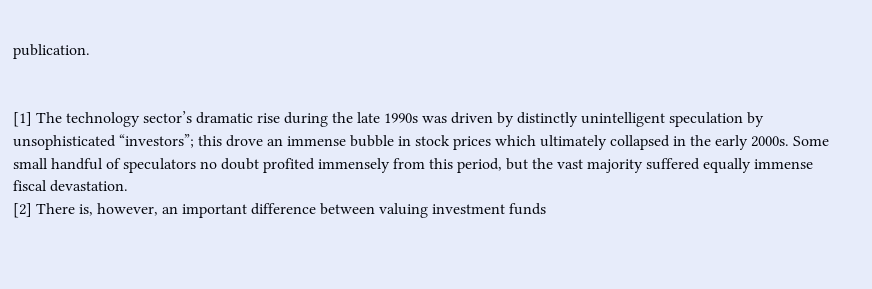publication.


[1] The technology sector’s dramatic rise during the late 1990s was driven by distinctly unintelligent speculation by unsophisticated “investors”; this drove an immense bubble in stock prices which ultimately collapsed in the early 2000s. Some small handful of speculators no doubt profited immensely from this period, but the vast majority suffered equally immense fiscal devastation.
[2] There is, however, an important difference between valuing investment funds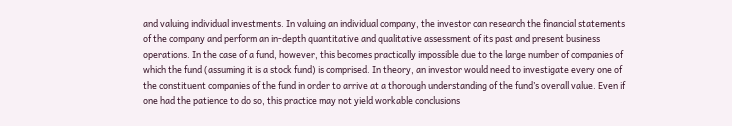and valuing individual investments. In valuing an individual company, the investor can research the financial statements of the company and perform an in-depth quantitative and qualitative assessment of its past and present business operations. In the case of a fund, however, this becomes practically impossible due to the large number of companies of which the fund (assuming it is a stock fund) is comprised. In theory, an investor would need to investigate every one of the constituent companies of the fund in order to arrive at a thorough understanding of the fund’s overall value. Even if one had the patience to do so, this practice may not yield workable conclusions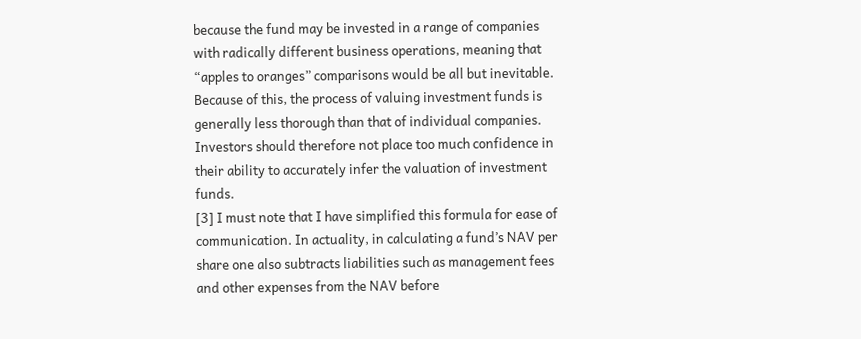because the fund may be invested in a range of companies with radically different business operations, meaning that “apples to oranges” comparisons would be all but inevitable. Because of this, the process of valuing investment funds is generally less thorough than that of individual companies. Investors should therefore not place too much confidence in their ability to accurately infer the valuation of investment funds.
[3] I must note that I have simplified this formula for ease of communication. In actuality, in calculating a fund’s NAV per share one also subtracts liabilities such as management fees and other expenses from the NAV before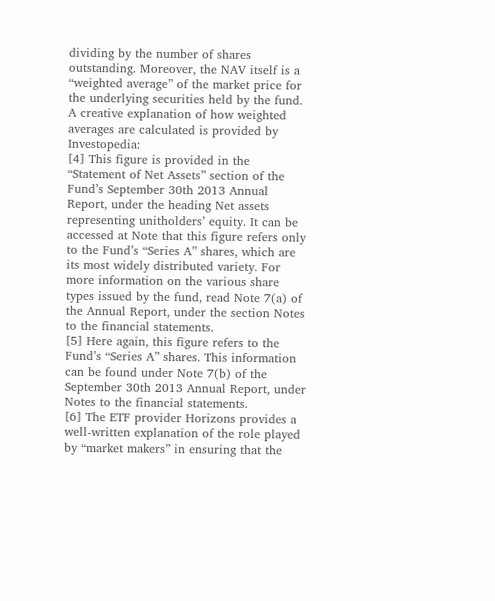dividing by the number of shares outstanding. Moreover, the NAV itself is a “weighted average” of the market price for the underlying securities held by the fund. A creative explanation of how weighted averages are calculated is provided by Investopedia:
[4] This figure is provided in the “Statement of Net Assets” section of the Fund’s September 30th 2013 Annual Report, under the heading Net assets representing unitholders’ equity. It can be accessed at Note that this figure refers only to the Fund’s “Series A” shares, which are its most widely distributed variety. For more information on the various share types issued by the fund, read Note 7(a) of the Annual Report, under the section Notes to the financial statements.
[5] Here again, this figure refers to the Fund’s “Series A” shares. This information can be found under Note 7(b) of the September 30th 2013 Annual Report, under Notes to the financial statements.
[6] The ETF provider Horizons provides a well-written explanation of the role played by “market makers” in ensuring that the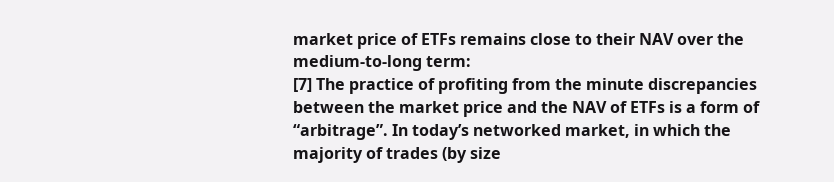market price of ETFs remains close to their NAV over the medium-to-long term:
[7] The practice of profiting from the minute discrepancies between the market price and the NAV of ETFs is a form of “arbitrage”. In today’s networked market, in which the majority of trades (by size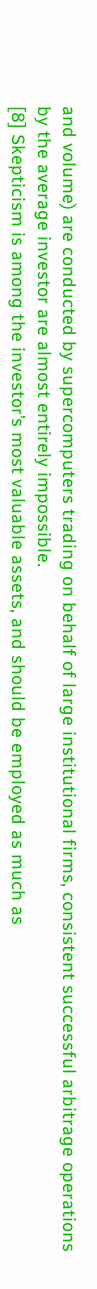and volume) are conducted by supercomputers trading on behalf of large institutional firms, consistent successful arbitrage operations by the average investor are almost entirely impossible.
[8] Skepticism is among the investor’s most valuable assets, and should be employed as much as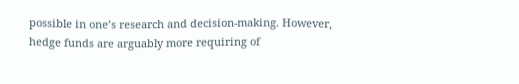possible in one’s research and decision-making. However, hedge funds are arguably more requiring of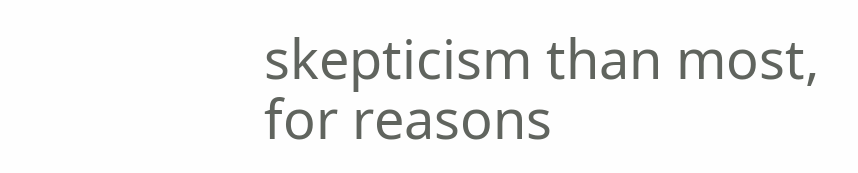skepticism than most, for reasons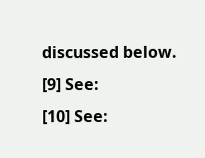discussed below.
[9] See:
[10] See: